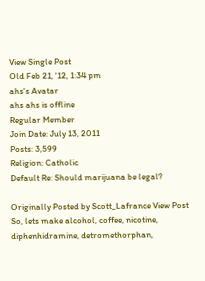View Single Post
Old Feb 21, '12, 1:34 pm
ahs's Avatar
ahs ahs is offline
Regular Member
Join Date: July 13, 2011
Posts: 3,599
Religion: Catholic
Default Re: Should marijuana be legal?

Originally Posted by Scott_Lafrance View Post
So, lets make alcohol, coffee, nicotine, diphenhidramine, detromethorphan,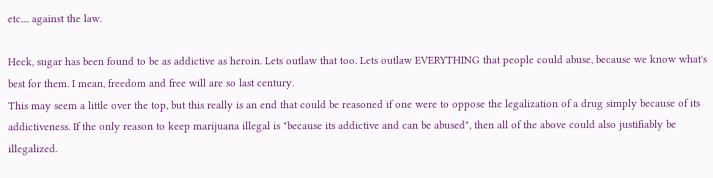etc.... against the law.

Heck, sugar has been found to be as addictive as heroin. Lets outlaw that too. Lets outlaw EVERYTHING that people could abuse, because we know what's best for them. I mean, freedom and free will are so last century.
This may seem a little over the top, but this really is an end that could be reasoned if one were to oppose the legalization of a drug simply because of its addictiveness. If the only reason to keep marijuana illegal is "because its addictive and can be abused", then all of the above could also justifiably be illegalized.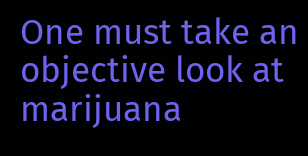One must take an objective look at marijuana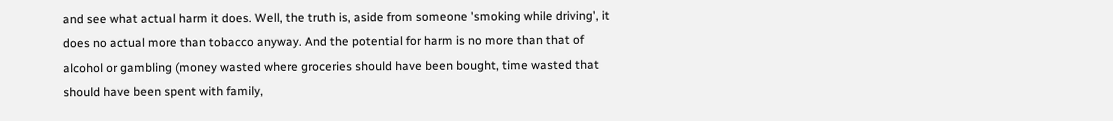and see what actual harm it does. Well, the truth is, aside from someone 'smoking while driving', it does no actual more than tobacco anyway. And the potential for harm is no more than that of alcohol or gambling (money wasted where groceries should have been bought, time wasted that should have been spent with family,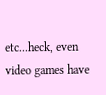etc...heck, even video games have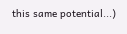this same potential...)